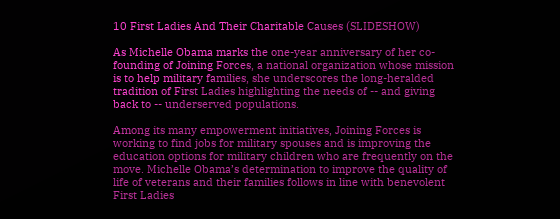10 First Ladies And Their Charitable Causes (SLIDESHOW)

As Michelle Obama marks the one-year anniversary of her co-founding of Joining Forces, a national organization whose mission is to help military families, she underscores the long-heralded tradition of First Ladies highlighting the needs of -- and giving back to -- underserved populations.

Among its many empowerment initiatives, Joining Forces is working to find jobs for military spouses and is improving the education options for military children who are frequently on the move. Michelle Obama’s determination to improve the quality of life of veterans and their families follows in line with benevolent First Ladies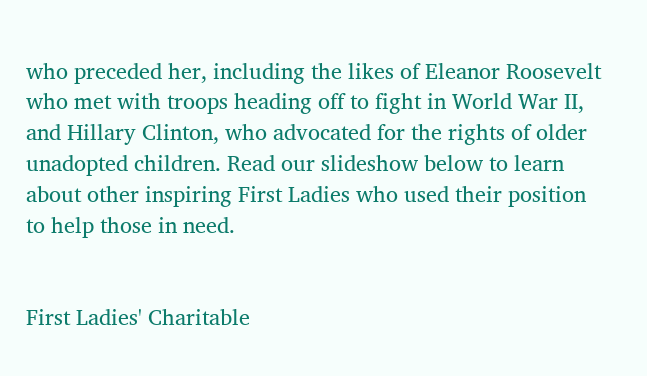who preceded her, including the likes of Eleanor Roosevelt who met with troops heading off to fight in World War II, and Hillary Clinton, who advocated for the rights of older unadopted children. Read our slideshow below to learn about other inspiring First Ladies who used their position to help those in need.


First Ladies' Charitable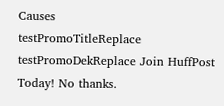Causes
testPromoTitleReplace testPromoDekReplace Join HuffPost Today! No thanks.